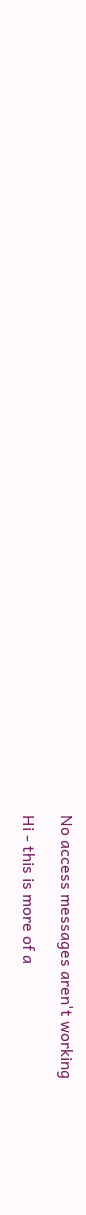No access messages aren't working

Hi - this is more of a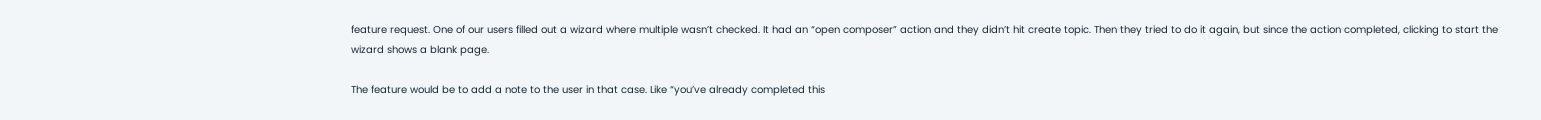feature request. One of our users filled out a wizard where multiple wasn’t checked. It had an “open composer” action and they didn’t hit create topic. Then they tried to do it again, but since the action completed, clicking to start the wizard shows a blank page.

The feature would be to add a note to the user in that case. Like “you’ve already completed this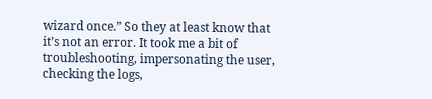wizard once.” So they at least know that it’s not an error. It took me a bit of troubleshooting, impersonating the user, checking the logs,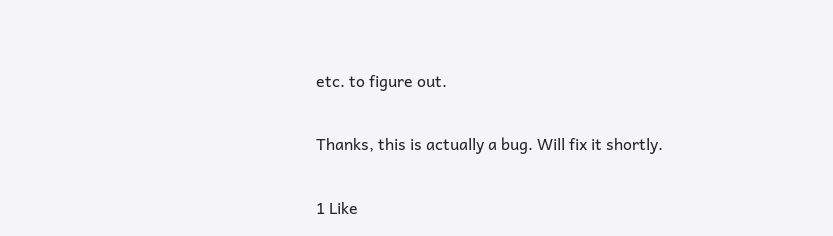etc. to figure out.

Thanks, this is actually a bug. Will fix it shortly.

1 Like